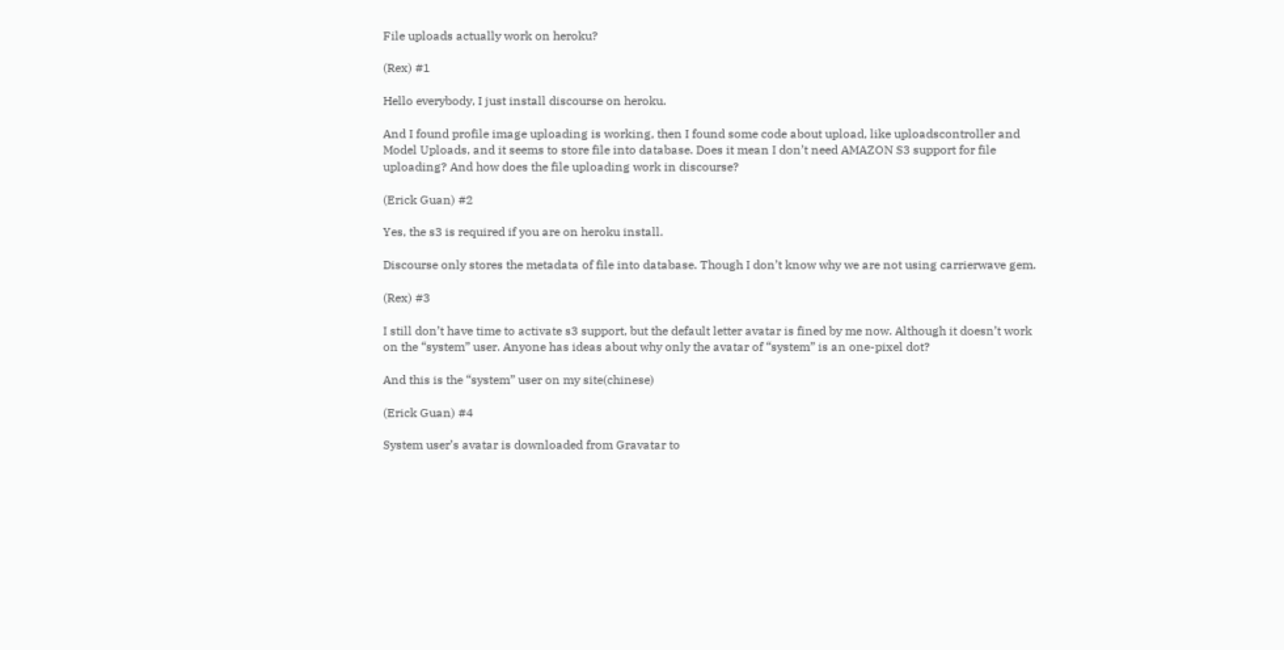File uploads actually work on heroku?

(Rex) #1

Hello everybody, I just install discourse on heroku.

And I found profile image uploading is working, then I found some code about upload, like uploadscontroller and Model Uploads, and it seems to store file into database. Does it mean I don’t need AMAZON S3 support for file uploading? And how does the file uploading work in discourse?

(Erick Guan) #2

Yes, the s3 is required if you are on heroku install.

Discourse only stores the metadata of file into database. Though I don’t know why we are not using carrierwave gem.

(Rex) #3

I still don’t have time to activate s3 support, but the default letter avatar is fined by me now. Although it doesn’t work on the “system” user. Anyone has ideas about why only the avatar of “system” is an one-pixel dot?

And this is the “system” user on my site(chinese)

(Erick Guan) #4

System user’s avatar is downloaded from Gravatar to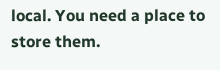local. You need a place to store them.